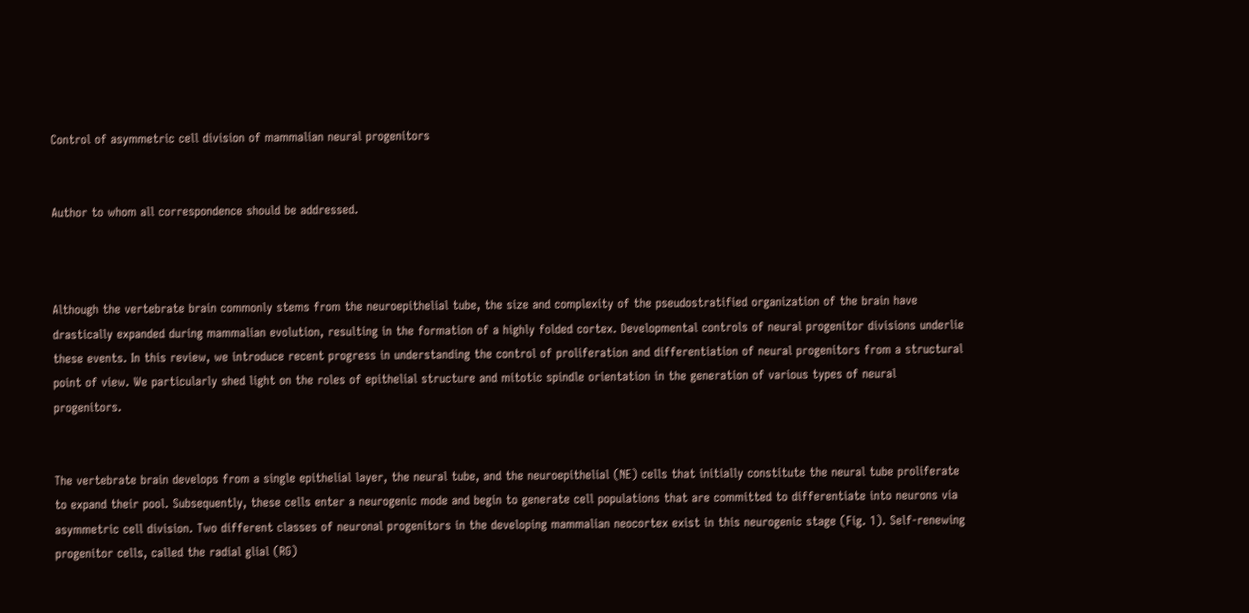Control of asymmetric cell division of mammalian neural progenitors


Author to whom all correspondence should be addressed.



Although the vertebrate brain commonly stems from the neuroepithelial tube, the size and complexity of the pseudostratified organization of the brain have drastically expanded during mammalian evolution, resulting in the formation of a highly folded cortex. Developmental controls of neural progenitor divisions underlie these events. In this review, we introduce recent progress in understanding the control of proliferation and differentiation of neural progenitors from a structural point of view. We particularly shed light on the roles of epithelial structure and mitotic spindle orientation in the generation of various types of neural progenitors.


The vertebrate brain develops from a single epithelial layer, the neural tube, and the neuroepithelial (NE) cells that initially constitute the neural tube proliferate to expand their pool. Subsequently, these cells enter a neurogenic mode and begin to generate cell populations that are committed to differentiate into neurons via asymmetric cell division. Two different classes of neuronal progenitors in the developing mammalian neocortex exist in this neurogenic stage (Fig. 1). Self-renewing progenitor cells, called the radial glial (RG)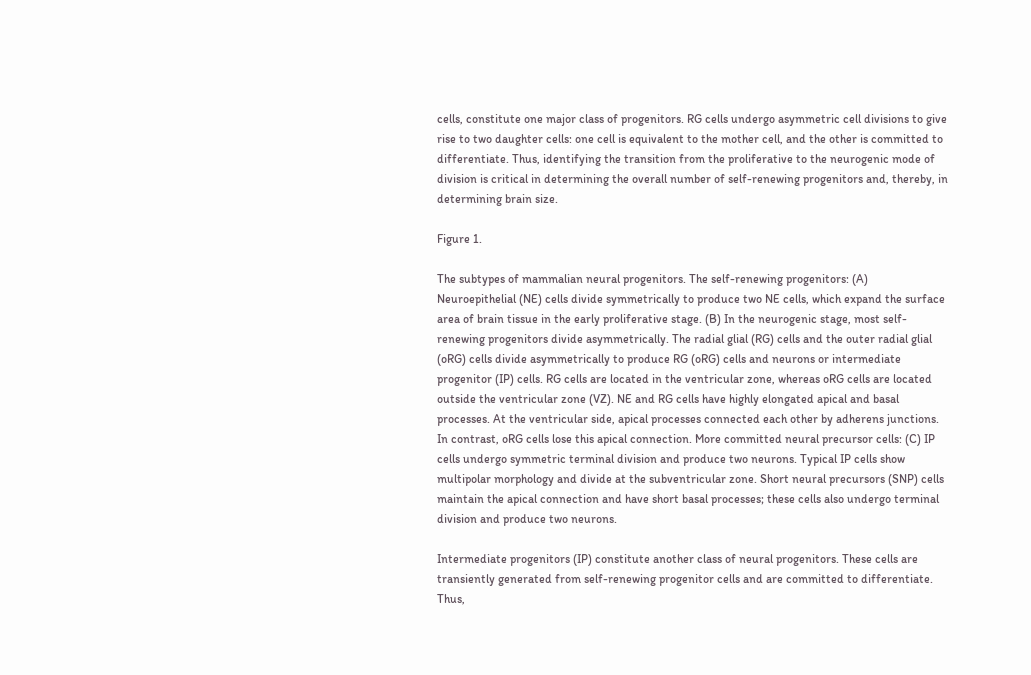cells, constitute one major class of progenitors. RG cells undergo asymmetric cell divisions to give rise to two daughter cells: one cell is equivalent to the mother cell, and the other is committed to differentiate. Thus, identifying the transition from the proliferative to the neurogenic mode of division is critical in determining the overall number of self-renewing progenitors and, thereby, in determining brain size.

Figure 1.

The subtypes of mammalian neural progenitors. The self-renewing progenitors: (A) Neuroepithelial (NE) cells divide symmetrically to produce two NE cells, which expand the surface area of brain tissue in the early proliferative stage. (B) In the neurogenic stage, most self-renewing progenitors divide asymmetrically. The radial glial (RG) cells and the outer radial glial (oRG) cells divide asymmetrically to produce RG (oRG) cells and neurons or intermediate progenitor (IP) cells. RG cells are located in the ventricular zone, whereas oRG cells are located outside the ventricular zone (VZ). NE and RG cells have highly elongated apical and basal processes. At the ventricular side, apical processes connected each other by adherens junctions. In contrast, oRG cells lose this apical connection. More committed neural precursor cells: (C) IP cells undergo symmetric terminal division and produce two neurons. Typical IP cells show multipolar morphology and divide at the subventricular zone. Short neural precursors (SNP) cells maintain the apical connection and have short basal processes; these cells also undergo terminal division and produce two neurons.

Intermediate progenitors (IP) constitute another class of neural progenitors. These cells are transiently generated from self-renewing progenitor cells and are committed to differentiate. Thus,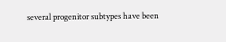several progenitor subtypes have been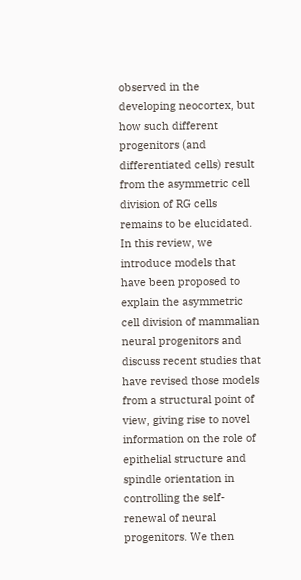observed in the developing neocortex, but how such different progenitors (and differentiated cells) result from the asymmetric cell division of RG cells remains to be elucidated. In this review, we introduce models that have been proposed to explain the asymmetric cell division of mammalian neural progenitors and discuss recent studies that have revised those models from a structural point of view, giving rise to novel information on the role of epithelial structure and spindle orientation in controlling the self-renewal of neural progenitors. We then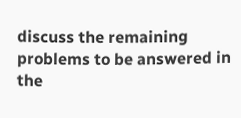discuss the remaining problems to be answered in the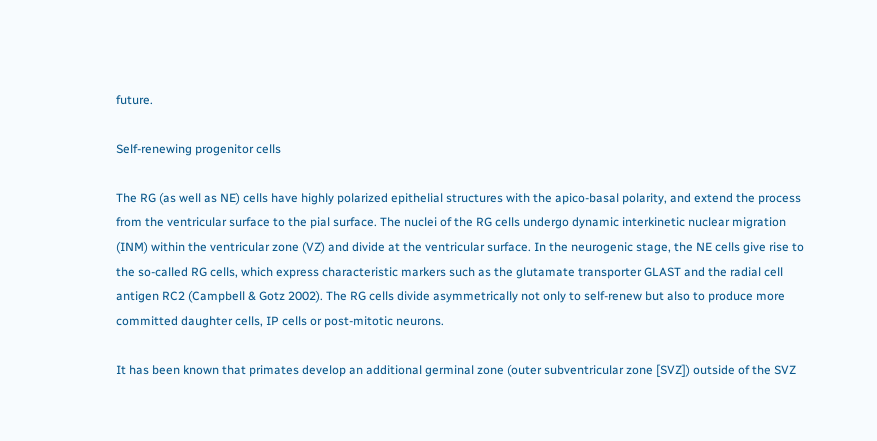future.

Self-renewing progenitor cells

The RG (as well as NE) cells have highly polarized epithelial structures with the apico-basal polarity, and extend the process from the ventricular surface to the pial surface. The nuclei of the RG cells undergo dynamic interkinetic nuclear migration (INM) within the ventricular zone (VZ) and divide at the ventricular surface. In the neurogenic stage, the NE cells give rise to the so-called RG cells, which express characteristic markers such as the glutamate transporter GLAST and the radial cell antigen RC2 (Campbell & Gotz 2002). The RG cells divide asymmetrically not only to self-renew but also to produce more committed daughter cells, IP cells or post-mitotic neurons.

It has been known that primates develop an additional germinal zone (outer subventricular zone [SVZ]) outside of the SVZ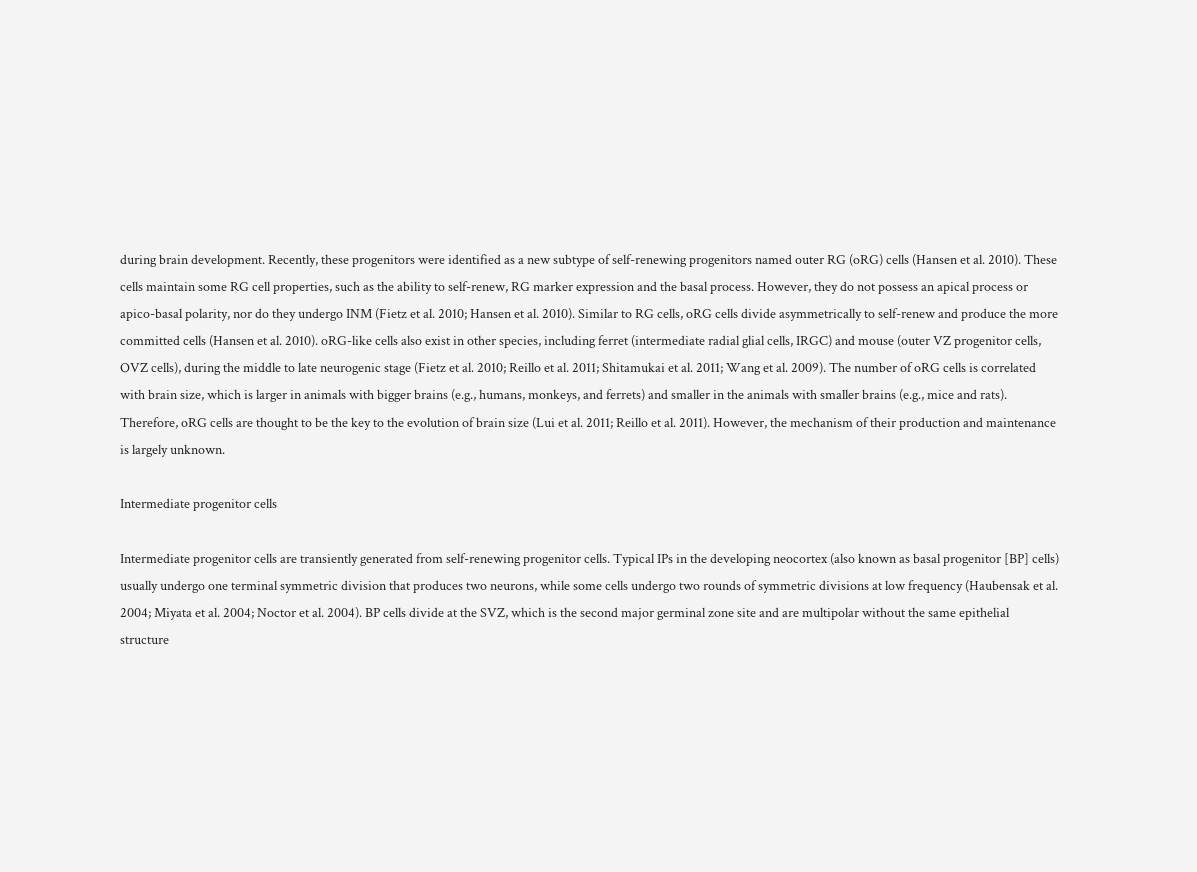during brain development. Recently, these progenitors were identified as a new subtype of self-renewing progenitors named outer RG (oRG) cells (Hansen et al. 2010). These cells maintain some RG cell properties, such as the ability to self-renew, RG marker expression and the basal process. However, they do not possess an apical process or apico-basal polarity, nor do they undergo INM (Fietz et al. 2010; Hansen et al. 2010). Similar to RG cells, oRG cells divide asymmetrically to self-renew and produce the more committed cells (Hansen et al. 2010). oRG-like cells also exist in other species, including ferret (intermediate radial glial cells, IRGC) and mouse (outer VZ progenitor cells, OVZ cells), during the middle to late neurogenic stage (Fietz et al. 2010; Reillo et al. 2011; Shitamukai et al. 2011; Wang et al. 2009). The number of oRG cells is correlated with brain size, which is larger in animals with bigger brains (e.g., humans, monkeys, and ferrets) and smaller in the animals with smaller brains (e.g., mice and rats). Therefore, oRG cells are thought to be the key to the evolution of brain size (Lui et al. 2011; Reillo et al. 2011). However, the mechanism of their production and maintenance is largely unknown.

Intermediate progenitor cells

Intermediate progenitor cells are transiently generated from self-renewing progenitor cells. Typical IPs in the developing neocortex (also known as basal progenitor [BP] cells) usually undergo one terminal symmetric division that produces two neurons, while some cells undergo two rounds of symmetric divisions at low frequency (Haubensak et al. 2004; Miyata et al. 2004; Noctor et al. 2004). BP cells divide at the SVZ, which is the second major germinal zone site and are multipolar without the same epithelial structure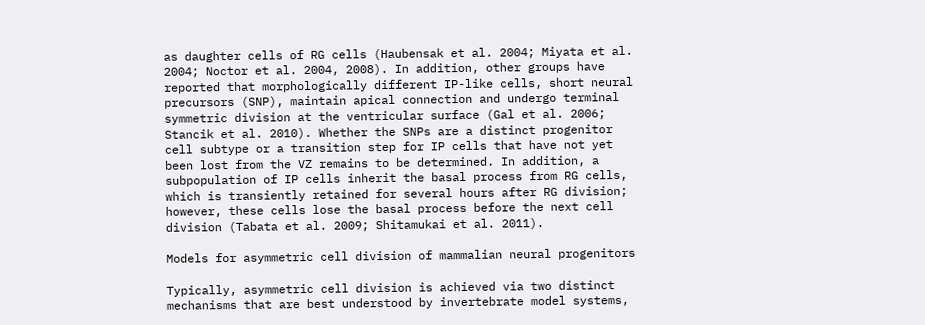as daughter cells of RG cells (Haubensak et al. 2004; Miyata et al. 2004; Noctor et al. 2004, 2008). In addition, other groups have reported that morphologically different IP-like cells, short neural precursors (SNP), maintain apical connection and undergo terminal symmetric division at the ventricular surface (Gal et al. 2006; Stancik et al. 2010). Whether the SNPs are a distinct progenitor cell subtype or a transition step for IP cells that have not yet been lost from the VZ remains to be determined. In addition, a subpopulation of IP cells inherit the basal process from RG cells, which is transiently retained for several hours after RG division; however, these cells lose the basal process before the next cell division (Tabata et al. 2009; Shitamukai et al. 2011).

Models for asymmetric cell division of mammalian neural progenitors

Typically, asymmetric cell division is achieved via two distinct mechanisms that are best understood by invertebrate model systems,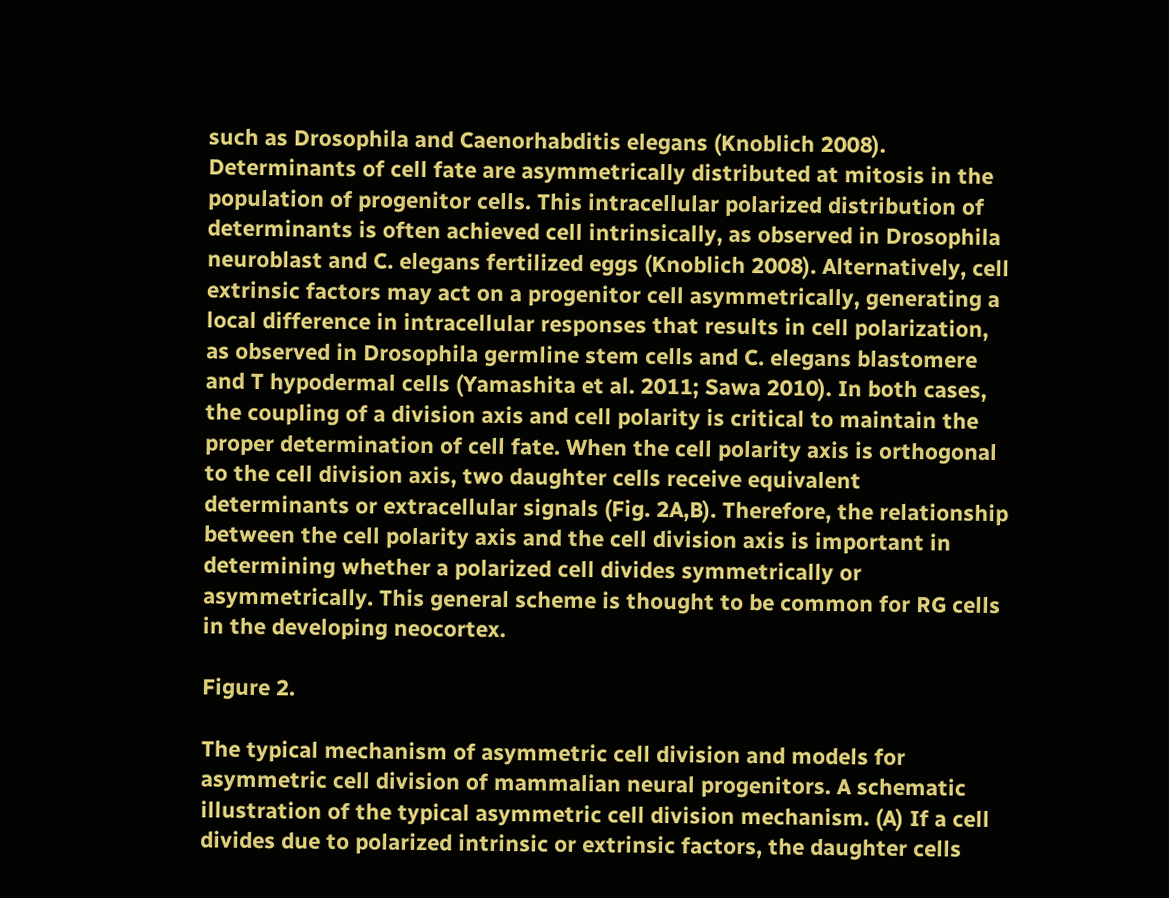such as Drosophila and Caenorhabditis elegans (Knoblich 2008). Determinants of cell fate are asymmetrically distributed at mitosis in the population of progenitor cells. This intracellular polarized distribution of determinants is often achieved cell intrinsically, as observed in Drosophila neuroblast and C. elegans fertilized eggs (Knoblich 2008). Alternatively, cell extrinsic factors may act on a progenitor cell asymmetrically, generating a local difference in intracellular responses that results in cell polarization, as observed in Drosophila germline stem cells and C. elegans blastomere and T hypodermal cells (Yamashita et al. 2011; Sawa 2010). In both cases, the coupling of a division axis and cell polarity is critical to maintain the proper determination of cell fate. When the cell polarity axis is orthogonal to the cell division axis, two daughter cells receive equivalent determinants or extracellular signals (Fig. 2A,B). Therefore, the relationship between the cell polarity axis and the cell division axis is important in determining whether a polarized cell divides symmetrically or asymmetrically. This general scheme is thought to be common for RG cells in the developing neocortex.

Figure 2.

The typical mechanism of asymmetric cell division and models for asymmetric cell division of mammalian neural progenitors. A schematic illustration of the typical asymmetric cell division mechanism. (A) If a cell divides due to polarized intrinsic or extrinsic factors, the daughter cells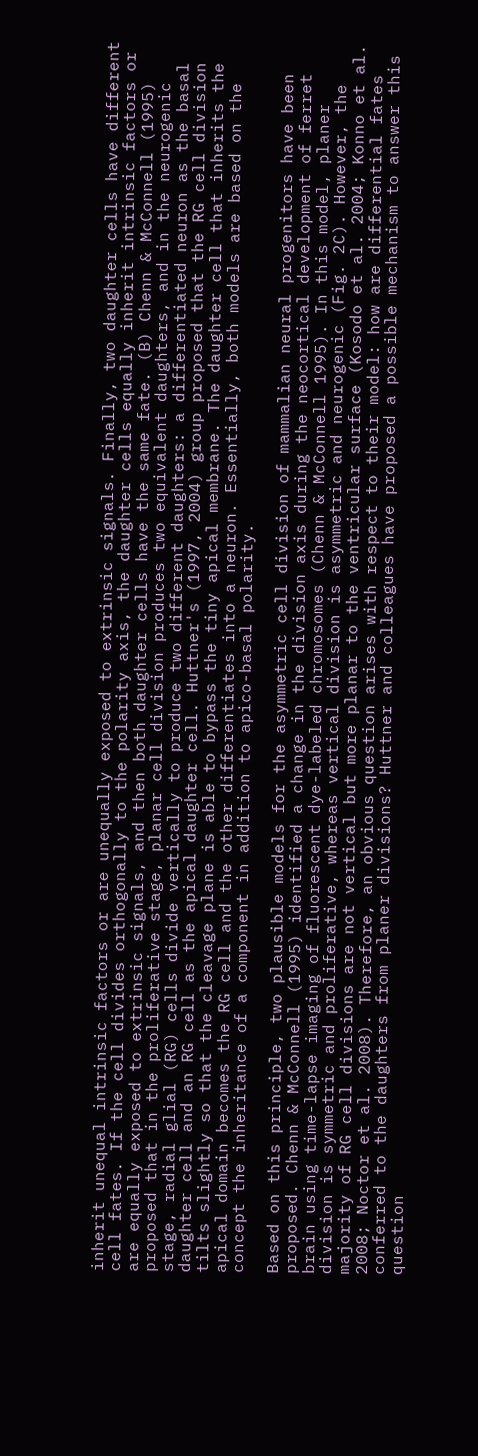inherit unequal intrinsic factors or are unequally exposed to extrinsic signals. Finally, two daughter cells have different cell fates. If the cell divides orthogonally to the polarity axis, the daughter cells equally inherit intrinsic factors or are equally exposed to extrinsic signals, and then both daughter cells have the same fate. (B) Chenn & McConnell (1995) proposed that in the proliferative stage, planar cell division produces two equivalent daughters, and in the neurogenic stage, radial glial (RG) cells divide vertically to produce two different daughters: a differentiated neuron as the basal daughter cell and an RG cell as the apical daughter cell. Huttner's (1997, 2004) group proposed that the RG cell division tilts slightly so that the cleavage plane is able to bypass the tiny apical membrane. The daughter cell that inherits the apical domain becomes the RG cell and the other differentiates into a neuron. Essentially, both models are based on the concept the inheritance of a component in addition to apico-basal polarity.

Based on this principle, two plausible models for the asymmetric cell division of mammalian neural progenitors have been proposed. Chenn & McConnell (1995) identified a change in the division axis during the neocortical development of ferret brain using time-lapse imaging of fluorescent dye-labeled chromosomes (Chenn & McConnell 1995). In this model, planer division is symmetric and proliferative, whereas vertical division is asymmetric and neurogenic (Fig. 2C). However, the majority of RG cell divisions are not vertical but more planar to the ventricular surface (Kosodo et al. 2004; Konno et al. 2008; Noctor et al. 2008). Therefore, an obvious question arises with respect to their model: how are differential fates conferred to the daughters from planer divisions? Huttner and colleagues have proposed a possible mechanism to answer this question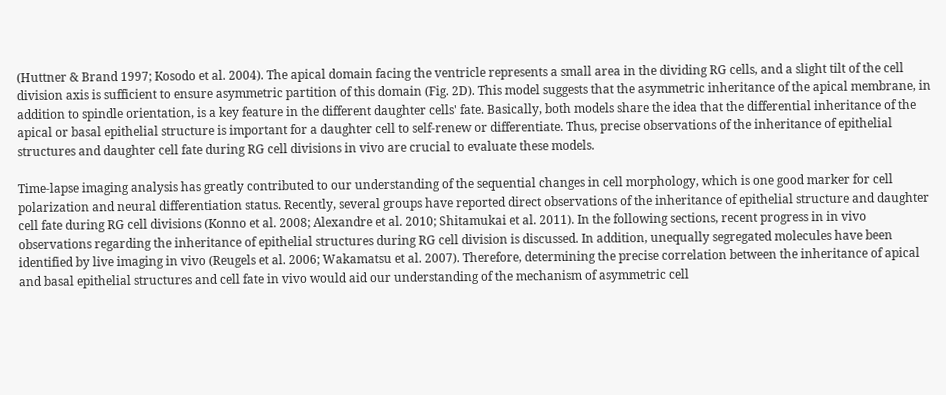(Huttner & Brand 1997; Kosodo et al. 2004). The apical domain facing the ventricle represents a small area in the dividing RG cells, and a slight tilt of the cell division axis is sufficient to ensure asymmetric partition of this domain (Fig. 2D). This model suggests that the asymmetric inheritance of the apical membrane, in addition to spindle orientation, is a key feature in the different daughter cells' fate. Basically, both models share the idea that the differential inheritance of the apical or basal epithelial structure is important for a daughter cell to self-renew or differentiate. Thus, precise observations of the inheritance of epithelial structures and daughter cell fate during RG cell divisions in vivo are crucial to evaluate these models.

Time-lapse imaging analysis has greatly contributed to our understanding of the sequential changes in cell morphology, which is one good marker for cell polarization and neural differentiation status. Recently, several groups have reported direct observations of the inheritance of epithelial structure and daughter cell fate during RG cell divisions (Konno et al. 2008; Alexandre et al. 2010; Shitamukai et al. 2011). In the following sections, recent progress in in vivo observations regarding the inheritance of epithelial structures during RG cell division is discussed. In addition, unequally segregated molecules have been identified by live imaging in vivo (Reugels et al. 2006; Wakamatsu et al. 2007). Therefore, determining the precise correlation between the inheritance of apical and basal epithelial structures and cell fate in vivo would aid our understanding of the mechanism of asymmetric cell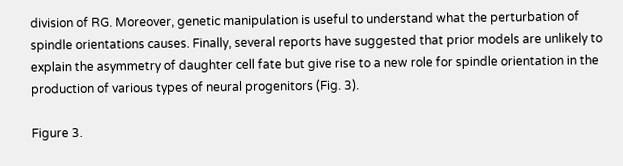division of RG. Moreover, genetic manipulation is useful to understand what the perturbation of spindle orientations causes. Finally, several reports have suggested that prior models are unlikely to explain the asymmetry of daughter cell fate but give rise to a new role for spindle orientation in the production of various types of neural progenitors (Fig. 3).

Figure 3.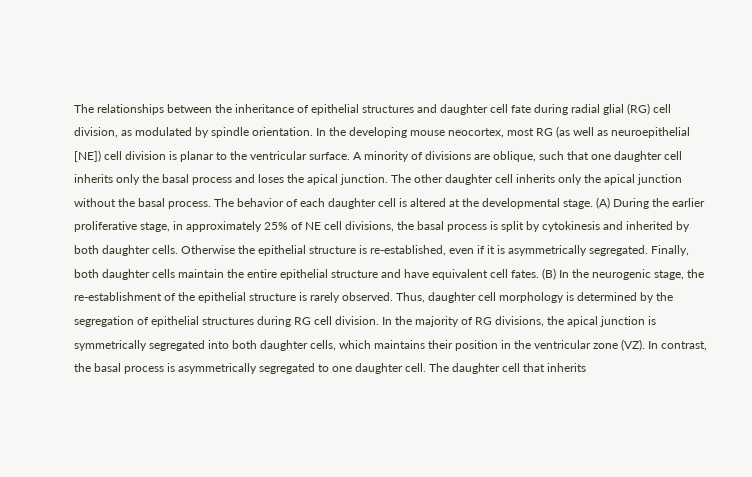The relationships between the inheritance of epithelial structures and daughter cell fate during radial glial (RG) cell division, as modulated by spindle orientation. In the developing mouse neocortex, most RG (as well as neuroepithelial [NE]) cell division is planar to the ventricular surface. A minority of divisions are oblique, such that one daughter cell inherits only the basal process and loses the apical junction. The other daughter cell inherits only the apical junction without the basal process. The behavior of each daughter cell is altered at the developmental stage. (A) During the earlier proliferative stage, in approximately 25% of NE cell divisions, the basal process is split by cytokinesis and inherited by both daughter cells. Otherwise the epithelial structure is re-established, even if it is asymmetrically segregated. Finally, both daughter cells maintain the entire epithelial structure and have equivalent cell fates. (B) In the neurogenic stage, the re-establishment of the epithelial structure is rarely observed. Thus, daughter cell morphology is determined by the segregation of epithelial structures during RG cell division. In the majority of RG divisions, the apical junction is symmetrically segregated into both daughter cells, which maintains their position in the ventricular zone (VZ). In contrast, the basal process is asymmetrically segregated to one daughter cell. The daughter cell that inherits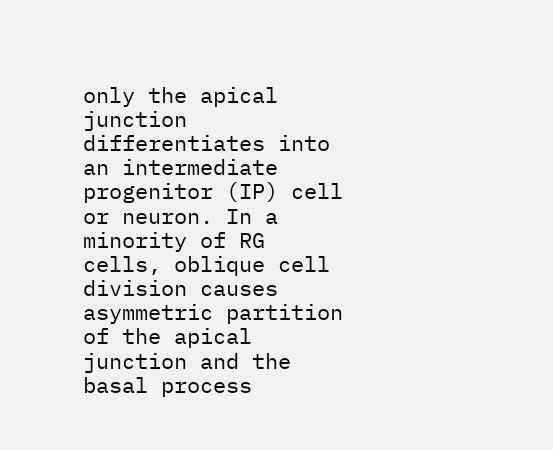only the apical junction differentiates into an intermediate progenitor (IP) cell or neuron. In a minority of RG cells, oblique cell division causes asymmetric partition of the apical junction and the basal process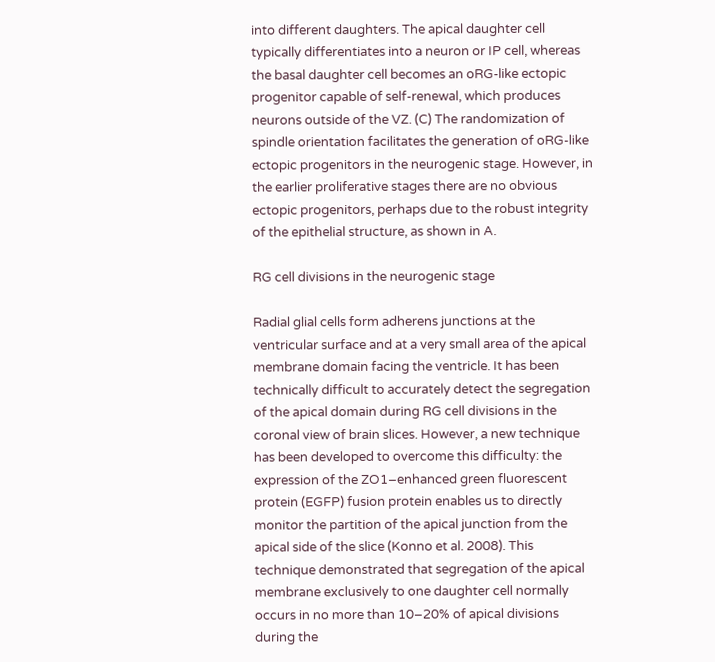into different daughters. The apical daughter cell typically differentiates into a neuron or IP cell, whereas the basal daughter cell becomes an oRG-like ectopic progenitor capable of self-renewal, which produces neurons outside of the VZ. (C) The randomization of spindle orientation facilitates the generation of oRG-like ectopic progenitors in the neurogenic stage. However, in the earlier proliferative stages there are no obvious ectopic progenitors, perhaps due to the robust integrity of the epithelial structure, as shown in A.

RG cell divisions in the neurogenic stage

Radial glial cells form adherens junctions at the ventricular surface and at a very small area of the apical membrane domain facing the ventricle. It has been technically difficult to accurately detect the segregation of the apical domain during RG cell divisions in the coronal view of brain slices. However, a new technique has been developed to overcome this difficulty: the expression of the ZO1–enhanced green fluorescent protein (EGFP) fusion protein enables us to directly monitor the partition of the apical junction from the apical side of the slice (Konno et al. 2008). This technique demonstrated that segregation of the apical membrane exclusively to one daughter cell normally occurs in no more than 10–20% of apical divisions during the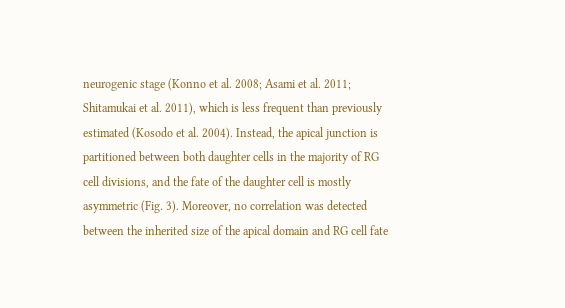neurogenic stage (Konno et al. 2008; Asami et al. 2011; Shitamukai et al. 2011), which is less frequent than previously estimated (Kosodo et al. 2004). Instead, the apical junction is partitioned between both daughter cells in the majority of RG cell divisions, and the fate of the daughter cell is mostly asymmetric (Fig. 3). Moreover, no correlation was detected between the inherited size of the apical domain and RG cell fate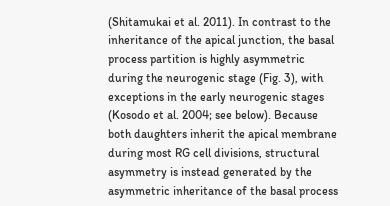(Shitamukai et al. 2011). In contrast to the inheritance of the apical junction, the basal process partition is highly asymmetric during the neurogenic stage (Fig. 3), with exceptions in the early neurogenic stages (Kosodo et al. 2004; see below). Because both daughters inherit the apical membrane during most RG cell divisions, structural asymmetry is instead generated by the asymmetric inheritance of the basal process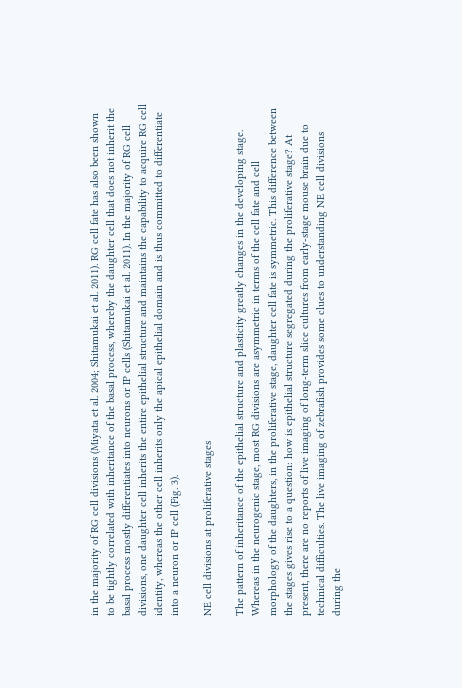in the majority of RG cell divisions (Miyata et al. 2004; Shitamukai et al. 2011). RG cell fate has also been shown to be tightly correlated with inheritance of the basal process, whereby the daughter cell that does not inherit the basal process mostly differentiates into neurons or IP cells (Shitamukai et al. 2011). In the majority of RG cell divisions, one daughter cell inherits the entire epithelial structure and maintains the capability to acquire RG cell identity, whereas the other cell inherits only the apical epithelial domain and is thus committed to differentiate into a neuron or IP cell (Fig. 3).

NE cell divisions at proliferative stages

The pattern of inheritance of the epithelial structure and plasticity greatly changes in the developing stage. Whereas in the neurogenic stage, most RG divisions are asymmetric in terms of the cell fate and cell morphology of the daughters, in the proliferative stage, daughter cell fate is symmetric. This difference between the stages gives rise to a question: how is epithelial structure segregated during the proliferative stage? At present, there are no reports of live imaging of long-term slice cultures from early-stage mouse brain due to technical difficulties. The live imaging of zebrafish provides some clues to understanding NE cell divisions during the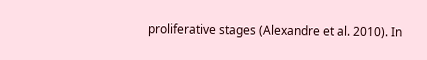proliferative stages (Alexandre et al. 2010). In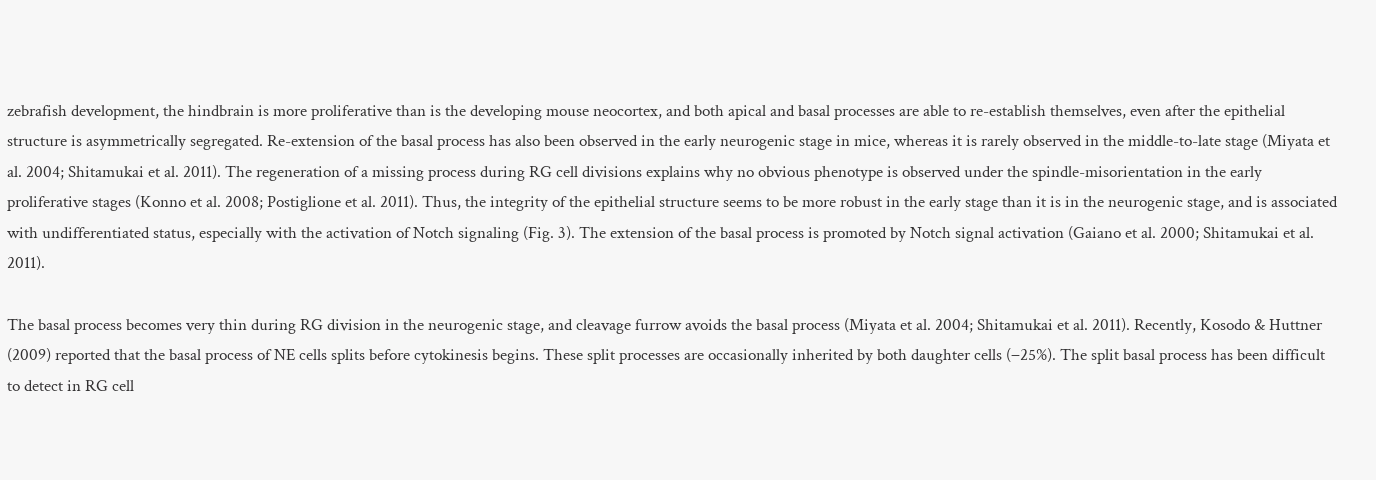zebrafish development, the hindbrain is more proliferative than is the developing mouse neocortex, and both apical and basal processes are able to re-establish themselves, even after the epithelial structure is asymmetrically segregated. Re-extension of the basal process has also been observed in the early neurogenic stage in mice, whereas it is rarely observed in the middle-to-late stage (Miyata et al. 2004; Shitamukai et al. 2011). The regeneration of a missing process during RG cell divisions explains why no obvious phenotype is observed under the spindle-misorientation in the early proliferative stages (Konno et al. 2008; Postiglione et al. 2011). Thus, the integrity of the epithelial structure seems to be more robust in the early stage than it is in the neurogenic stage, and is associated with undifferentiated status, especially with the activation of Notch signaling (Fig. 3). The extension of the basal process is promoted by Notch signal activation (Gaiano et al. 2000; Shitamukai et al. 2011).

The basal process becomes very thin during RG division in the neurogenic stage, and cleavage furrow avoids the basal process (Miyata et al. 2004; Shitamukai et al. 2011). Recently, Kosodo & Huttner (2009) reported that the basal process of NE cells splits before cytokinesis begins. These split processes are occasionally inherited by both daughter cells (−25%). The split basal process has been difficult to detect in RG cell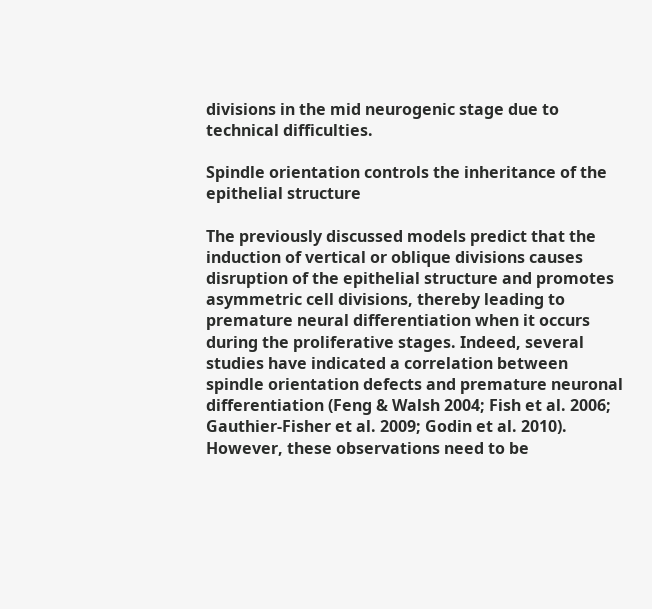divisions in the mid neurogenic stage due to technical difficulties.

Spindle orientation controls the inheritance of the epithelial structure

The previously discussed models predict that the induction of vertical or oblique divisions causes disruption of the epithelial structure and promotes asymmetric cell divisions, thereby leading to premature neural differentiation when it occurs during the proliferative stages. Indeed, several studies have indicated a correlation between spindle orientation defects and premature neuronal differentiation (Feng & Walsh 2004; Fish et al. 2006; Gauthier-Fisher et al. 2009; Godin et al. 2010). However, these observations need to be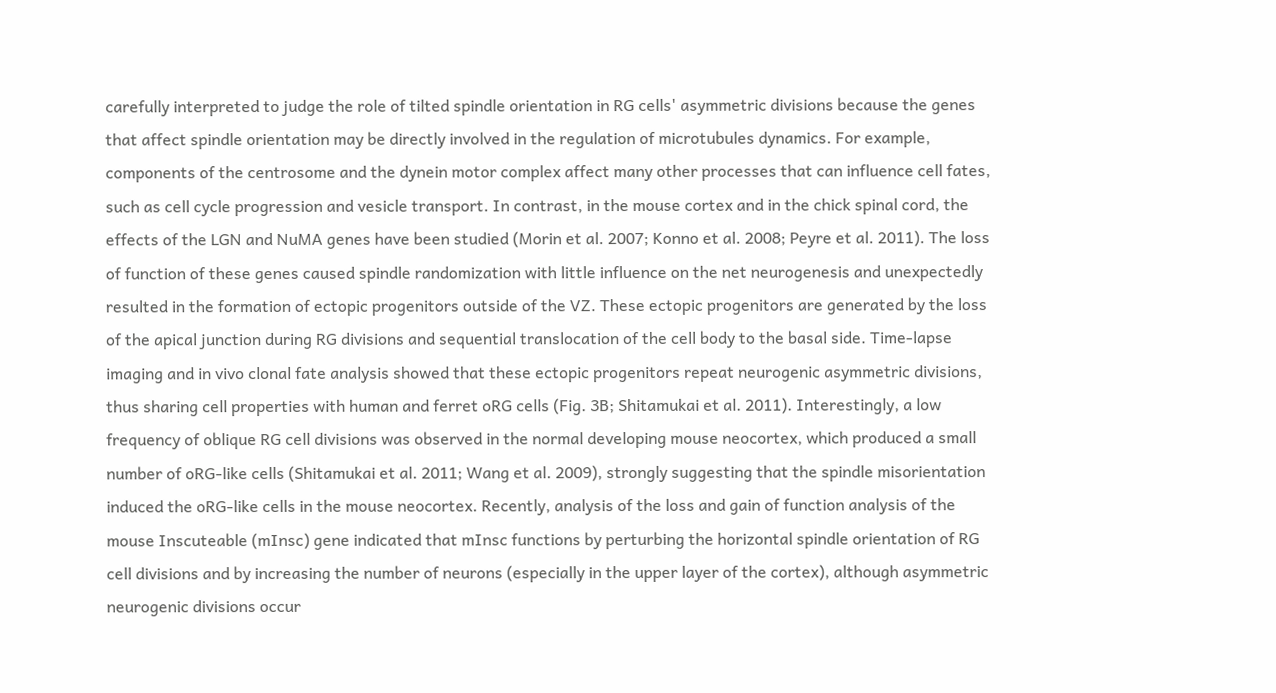carefully interpreted to judge the role of tilted spindle orientation in RG cells' asymmetric divisions because the genes that affect spindle orientation may be directly involved in the regulation of microtubules dynamics. For example, components of the centrosome and the dynein motor complex affect many other processes that can influence cell fates, such as cell cycle progression and vesicle transport. In contrast, in the mouse cortex and in the chick spinal cord, the effects of the LGN and NuMA genes have been studied (Morin et al. 2007; Konno et al. 2008; Peyre et al. 2011). The loss of function of these genes caused spindle randomization with little influence on the net neurogenesis and unexpectedly resulted in the formation of ectopic progenitors outside of the VZ. These ectopic progenitors are generated by the loss of the apical junction during RG divisions and sequential translocation of the cell body to the basal side. Time-lapse imaging and in vivo clonal fate analysis showed that these ectopic progenitors repeat neurogenic asymmetric divisions, thus sharing cell properties with human and ferret oRG cells (Fig. 3B; Shitamukai et al. 2011). Interestingly, a low frequency of oblique RG cell divisions was observed in the normal developing mouse neocortex, which produced a small number of oRG-like cells (Shitamukai et al. 2011; Wang et al. 2009), strongly suggesting that the spindle misorientation induced the oRG-like cells in the mouse neocortex. Recently, analysis of the loss and gain of function analysis of the mouse Inscuteable (mInsc) gene indicated that mInsc functions by perturbing the horizontal spindle orientation of RG cell divisions and by increasing the number of neurons (especially in the upper layer of the cortex), although asymmetric neurogenic divisions occur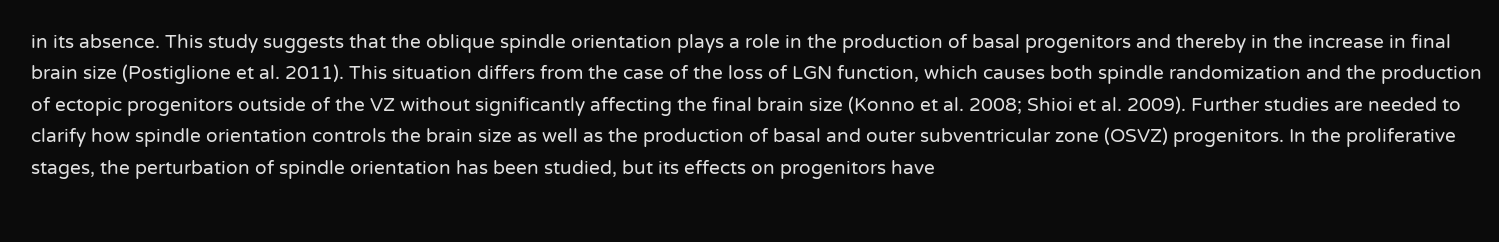in its absence. This study suggests that the oblique spindle orientation plays a role in the production of basal progenitors and thereby in the increase in final brain size (Postiglione et al. 2011). This situation differs from the case of the loss of LGN function, which causes both spindle randomization and the production of ectopic progenitors outside of the VZ without significantly affecting the final brain size (Konno et al. 2008; Shioi et al. 2009). Further studies are needed to clarify how spindle orientation controls the brain size as well as the production of basal and outer subventricular zone (OSVZ) progenitors. In the proliferative stages, the perturbation of spindle orientation has been studied, but its effects on progenitors have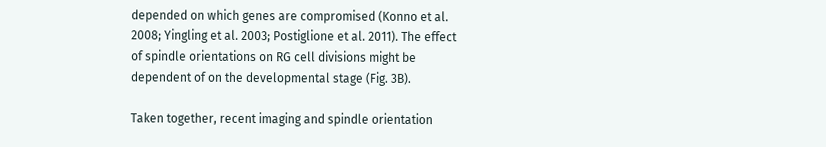depended on which genes are compromised (Konno et al. 2008; Yingling et al. 2003; Postiglione et al. 2011). The effect of spindle orientations on RG cell divisions might be dependent of on the developmental stage (Fig. 3B).

Taken together, recent imaging and spindle orientation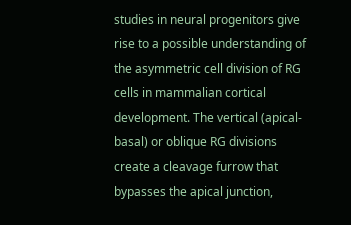studies in neural progenitors give rise to a possible understanding of the asymmetric cell division of RG cells in mammalian cortical development. The vertical (apical-basal) or oblique RG divisions create a cleavage furrow that bypasses the apical junction,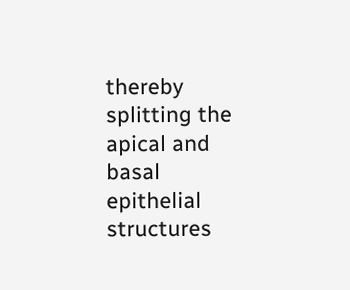thereby splitting the apical and basal epithelial structures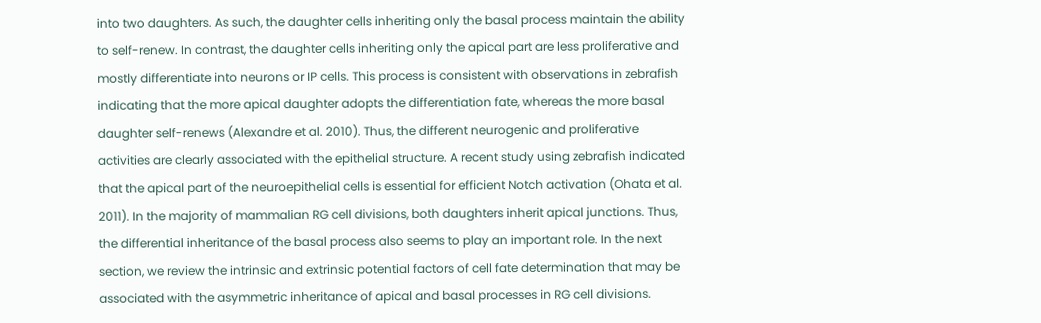into two daughters. As such, the daughter cells inheriting only the basal process maintain the ability to self-renew. In contrast, the daughter cells inheriting only the apical part are less proliferative and mostly differentiate into neurons or IP cells. This process is consistent with observations in zebrafish indicating that the more apical daughter adopts the differentiation fate, whereas the more basal daughter self-renews (Alexandre et al. 2010). Thus, the different neurogenic and proliferative activities are clearly associated with the epithelial structure. A recent study using zebrafish indicated that the apical part of the neuroepithelial cells is essential for efficient Notch activation (Ohata et al. 2011). In the majority of mammalian RG cell divisions, both daughters inherit apical junctions. Thus, the differential inheritance of the basal process also seems to play an important role. In the next section, we review the intrinsic and extrinsic potential factors of cell fate determination that may be associated with the asymmetric inheritance of apical and basal processes in RG cell divisions.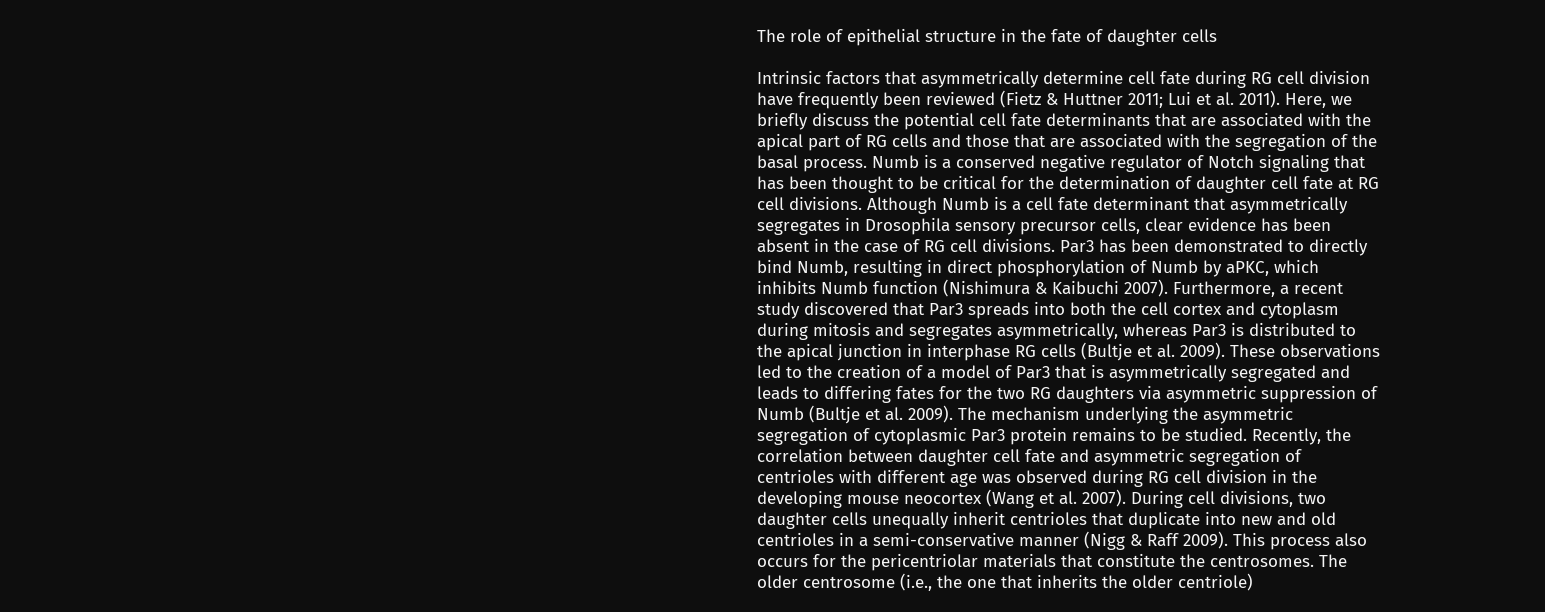The role of epithelial structure in the fate of daughter cells

Intrinsic factors that asymmetrically determine cell fate during RG cell division have frequently been reviewed (Fietz & Huttner 2011; Lui et al. 2011). Here, we briefly discuss the potential cell fate determinants that are associated with the apical part of RG cells and those that are associated with the segregation of the basal process. Numb is a conserved negative regulator of Notch signaling that has been thought to be critical for the determination of daughter cell fate at RG cell divisions. Although Numb is a cell fate determinant that asymmetrically segregates in Drosophila sensory precursor cells, clear evidence has been absent in the case of RG cell divisions. Par3 has been demonstrated to directly bind Numb, resulting in direct phosphorylation of Numb by aPKC, which inhibits Numb function (Nishimura & Kaibuchi 2007). Furthermore, a recent study discovered that Par3 spreads into both the cell cortex and cytoplasm during mitosis and segregates asymmetrically, whereas Par3 is distributed to the apical junction in interphase RG cells (Bultje et al. 2009). These observations led to the creation of a model of Par3 that is asymmetrically segregated and leads to differing fates for the two RG daughters via asymmetric suppression of Numb (Bultje et al. 2009). The mechanism underlying the asymmetric segregation of cytoplasmic Par3 protein remains to be studied. Recently, the correlation between daughter cell fate and asymmetric segregation of centrioles with different age was observed during RG cell division in the developing mouse neocortex (Wang et al. 2007). During cell divisions, two daughter cells unequally inherit centrioles that duplicate into new and old centrioles in a semi-conservative manner (Nigg & Raff 2009). This process also occurs for the pericentriolar materials that constitute the centrosomes. The older centrosome (i.e., the one that inherits the older centriole)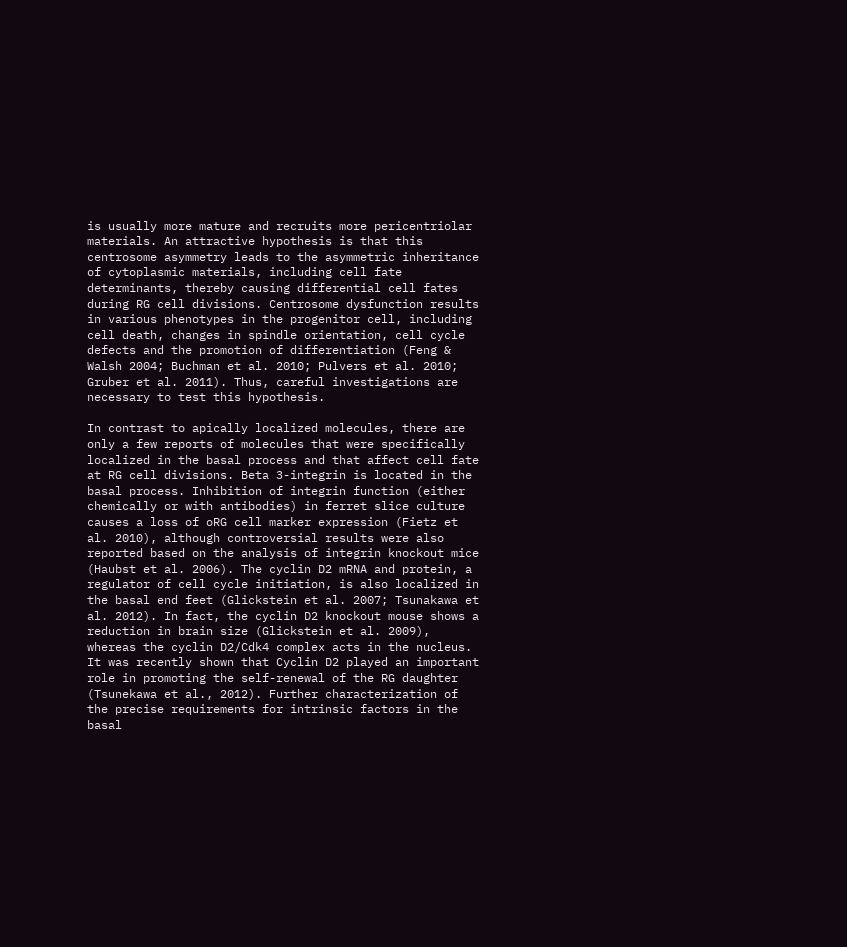is usually more mature and recruits more pericentriolar materials. An attractive hypothesis is that this centrosome asymmetry leads to the asymmetric inheritance of cytoplasmic materials, including cell fate determinants, thereby causing differential cell fates during RG cell divisions. Centrosome dysfunction results in various phenotypes in the progenitor cell, including cell death, changes in spindle orientation, cell cycle defects and the promotion of differentiation (Feng & Walsh 2004; Buchman et al. 2010; Pulvers et al. 2010; Gruber et al. 2011). Thus, careful investigations are necessary to test this hypothesis.

In contrast to apically localized molecules, there are only a few reports of molecules that were specifically localized in the basal process and that affect cell fate at RG cell divisions. Beta 3-integrin is located in the basal process. Inhibition of integrin function (either chemically or with antibodies) in ferret slice culture causes a loss of oRG cell marker expression (Fietz et al. 2010), although controversial results were also reported based on the analysis of integrin knockout mice (Haubst et al. 2006). The cyclin D2 mRNA and protein, a regulator of cell cycle initiation, is also localized in the basal end feet (Glickstein et al. 2007; Tsunakawa et al. 2012). In fact, the cyclin D2 knockout mouse shows a reduction in brain size (Glickstein et al. 2009), whereas the cyclin D2/Cdk4 complex acts in the nucleus. It was recently shown that Cyclin D2 played an important role in promoting the self-renewal of the RG daughter (Tsunekawa et al., 2012). Further characterization of the precise requirements for intrinsic factors in the basal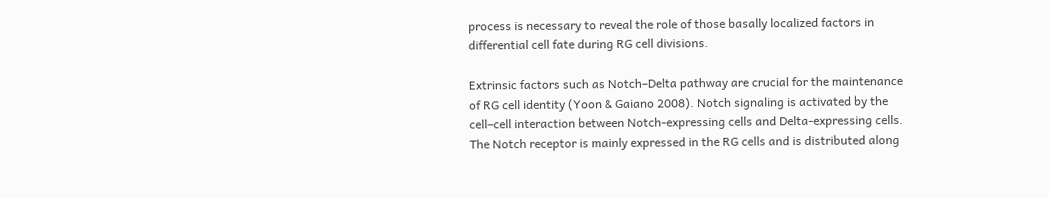process is necessary to reveal the role of those basally localized factors in differential cell fate during RG cell divisions.

Extrinsic factors such as Notch–Delta pathway are crucial for the maintenance of RG cell identity (Yoon & Gaiano 2008). Notch signaling is activated by the cell–cell interaction between Notch-expressing cells and Delta-expressing cells. The Notch receptor is mainly expressed in the RG cells and is distributed along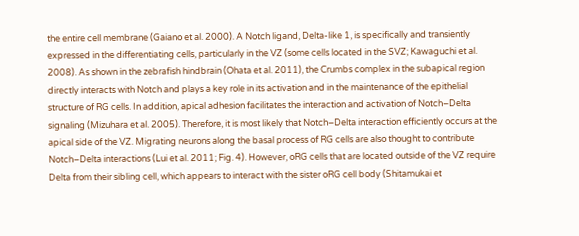the entire cell membrane (Gaiano et al. 2000). A Notch ligand, Delta-like 1, is specifically and transiently expressed in the differentiating cells, particularly in the VZ (some cells located in the SVZ; Kawaguchi et al. 2008). As shown in the zebrafish hindbrain (Ohata et al. 2011), the Crumbs complex in the subapical region directly interacts with Notch and plays a key role in its activation and in the maintenance of the epithelial structure of RG cells. In addition, apical adhesion facilitates the interaction and activation of Notch–Delta signaling (Mizuhara et al. 2005). Therefore, it is most likely that Notch–Delta interaction efficiently occurs at the apical side of the VZ. Migrating neurons along the basal process of RG cells are also thought to contribute Notch–Delta interactions (Lui et al. 2011; Fig. 4). However, oRG cells that are located outside of the VZ require Delta from their sibling cell, which appears to interact with the sister oRG cell body (Shitamukai et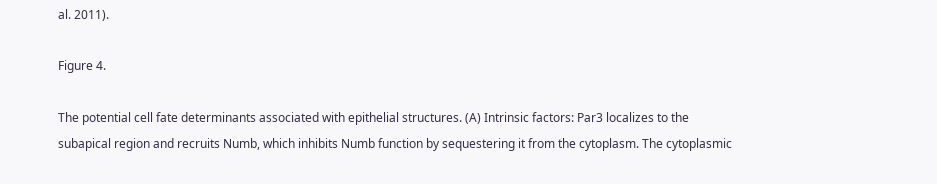al. 2011).

Figure 4.

The potential cell fate determinants associated with epithelial structures. (A) Intrinsic factors: Par3 localizes to the subapical region and recruits Numb, which inhibits Numb function by sequestering it from the cytoplasm. The cytoplasmic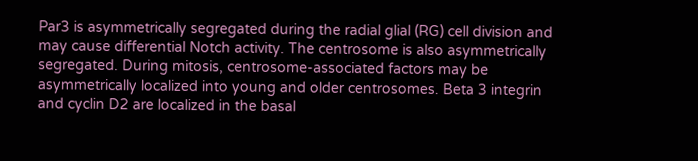Par3 is asymmetrically segregated during the radial glial (RG) cell division and may cause differential Notch activity. The centrosome is also asymmetrically segregated. During mitosis, centrosome-associated factors may be asymmetrically localized into young and older centrosomes. Beta 3 integrin and cyclin D2 are localized in the basal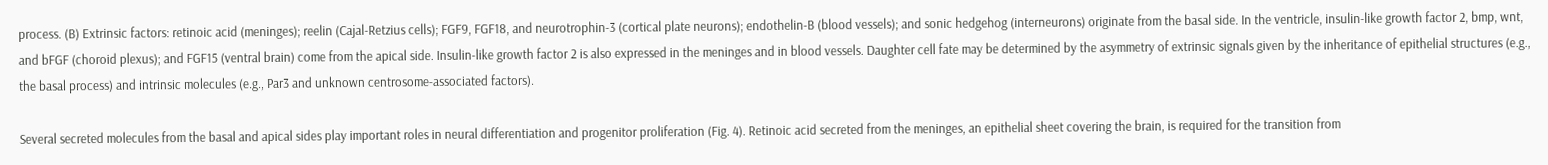process. (B) Extrinsic factors: retinoic acid (meninges); reelin (Cajal-Retzius cells); FGF9, FGF18, and neurotrophin-3 (cortical plate neurons); endothelin-B (blood vessels); and sonic hedgehog (interneurons) originate from the basal side. In the ventricle, insulin-like growth factor 2, bmp, wnt, and bFGF (choroid plexus); and FGF15 (ventral brain) come from the apical side. Insulin-like growth factor 2 is also expressed in the meninges and in blood vessels. Daughter cell fate may be determined by the asymmetry of extrinsic signals given by the inheritance of epithelial structures (e.g., the basal process) and intrinsic molecules (e.g., Par3 and unknown centrosome-associated factors).

Several secreted molecules from the basal and apical sides play important roles in neural differentiation and progenitor proliferation (Fig. 4). Retinoic acid secreted from the meninges, an epithelial sheet covering the brain, is required for the transition from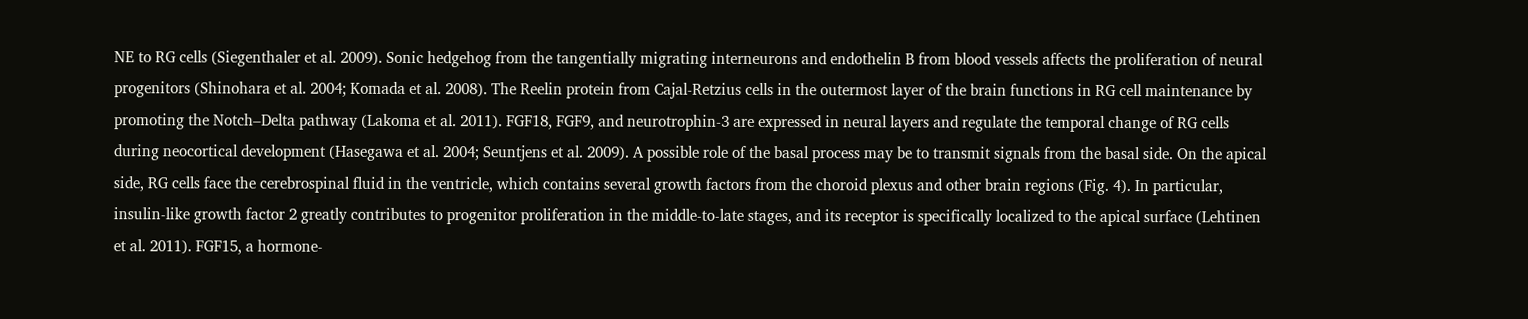NE to RG cells (Siegenthaler et al. 2009). Sonic hedgehog from the tangentially migrating interneurons and endothelin B from blood vessels affects the proliferation of neural progenitors (Shinohara et al. 2004; Komada et al. 2008). The Reelin protein from Cajal-Retzius cells in the outermost layer of the brain functions in RG cell maintenance by promoting the Notch–Delta pathway (Lakoma et al. 2011). FGF18, FGF9, and neurotrophin-3 are expressed in neural layers and regulate the temporal change of RG cells during neocortical development (Hasegawa et al. 2004; Seuntjens et al. 2009). A possible role of the basal process may be to transmit signals from the basal side. On the apical side, RG cells face the cerebrospinal fluid in the ventricle, which contains several growth factors from the choroid plexus and other brain regions (Fig. 4). In particular, insulin-like growth factor 2 greatly contributes to progenitor proliferation in the middle-to-late stages, and its receptor is specifically localized to the apical surface (Lehtinen et al. 2011). FGF15, a hormone-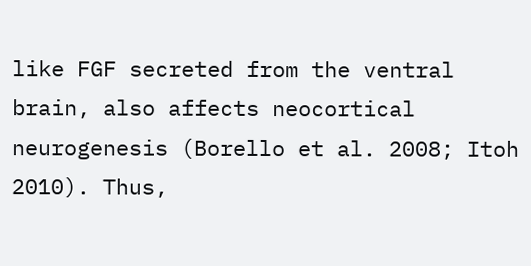like FGF secreted from the ventral brain, also affects neocortical neurogenesis (Borello et al. 2008; Itoh 2010). Thus,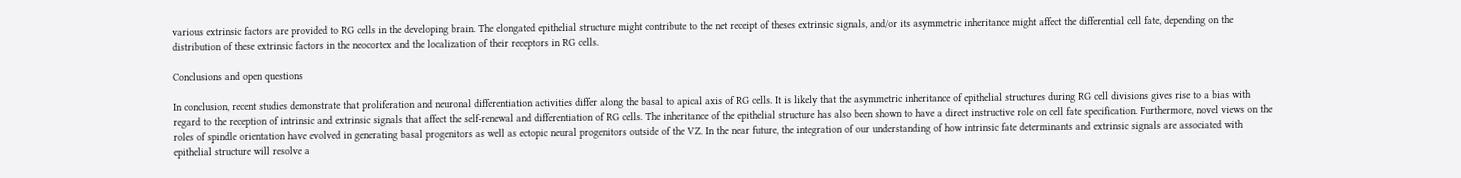various extrinsic factors are provided to RG cells in the developing brain. The elongated epithelial structure might contribute to the net receipt of theses extrinsic signals, and/or its asymmetric inheritance might affect the differential cell fate, depending on the distribution of these extrinsic factors in the neocortex and the localization of their receptors in RG cells.

Conclusions and open questions

In conclusion, recent studies demonstrate that proliferation and neuronal differentiation activities differ along the basal to apical axis of RG cells. It is likely that the asymmetric inheritance of epithelial structures during RG cell divisions gives rise to a bias with regard to the reception of intrinsic and extrinsic signals that affect the self-renewal and differentiation of RG cells. The inheritance of the epithelial structure has also been shown to have a direct instructive role on cell fate specification. Furthermore, novel views on the roles of spindle orientation have evolved in generating basal progenitors as well as ectopic neural progenitors outside of the VZ. In the near future, the integration of our understanding of how intrinsic fate determinants and extrinsic signals are associated with epithelial structure will resolve a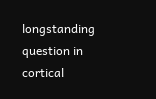longstanding question in cortical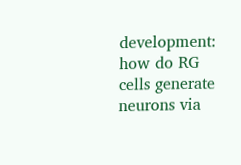development: how do RG cells generate neurons via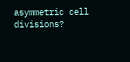asymmetric cell divisions?